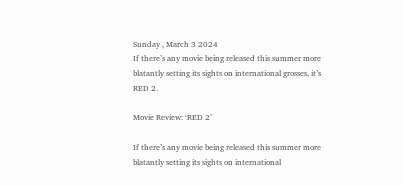Sunday , March 3 2024
If there’s any movie being released this summer more blatantly setting its sights on international grosses, it’s RED 2.

Movie Review: ‘RED 2’

If there’s any movie being released this summer more blatantly setting its sights on international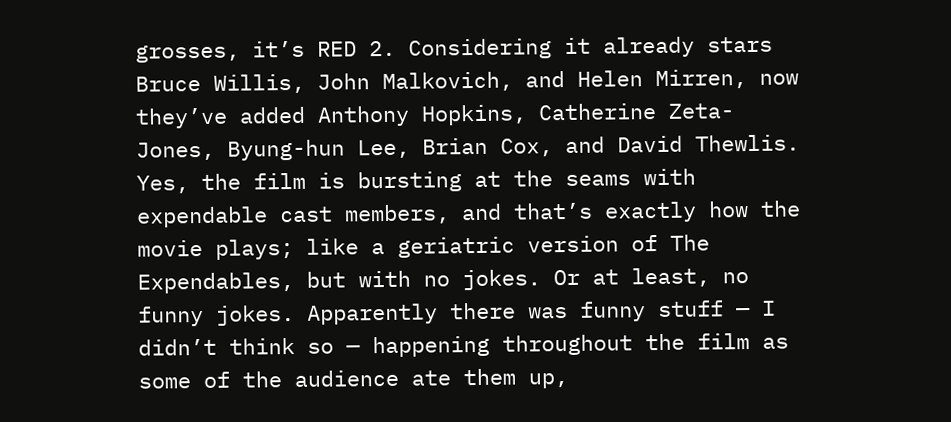grosses, it’s RED 2. Considering it already stars Bruce Willis, John Malkovich, and Helen Mirren, now they’ve added Anthony Hopkins, Catherine Zeta-Jones, Byung-hun Lee, Brian Cox, and David Thewlis. Yes, the film is bursting at the seams with expendable cast members, and that’s exactly how the movie plays; like a geriatric version of The Expendables, but with no jokes. Or at least, no funny jokes. Apparently there was funny stuff — I didn’t think so — happening throughout the film as some of the audience ate them up,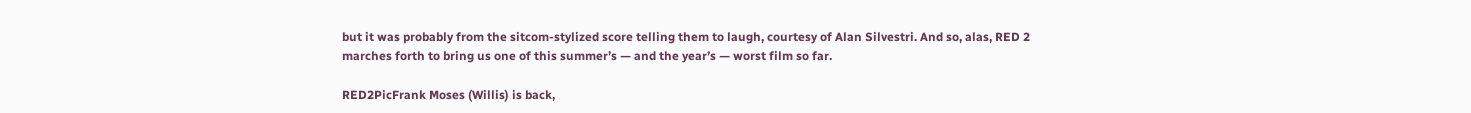but it was probably from the sitcom-stylized score telling them to laugh, courtesy of Alan Silvestri. And so, alas, RED 2 marches forth to bring us one of this summer’s — and the year’s — worst film so far.

RED2PicFrank Moses (Willis) is back,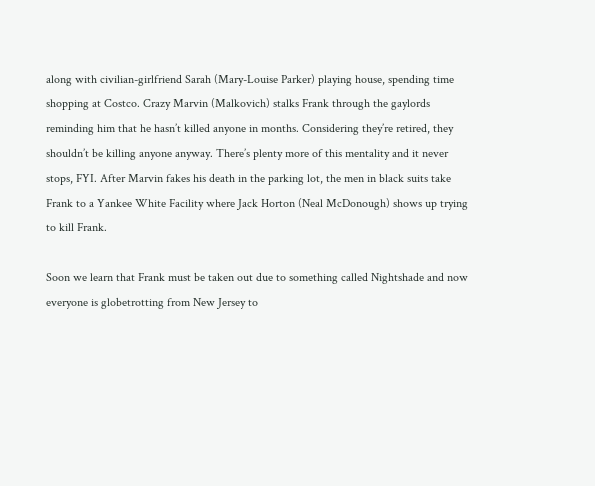along with civilian-girlfriend Sarah (Mary-Louise Parker) playing house, spending time shopping at Costco. Crazy Marvin (Malkovich) stalks Frank through the gaylords reminding him that he hasn’t killed anyone in months. Considering they’re retired, they shouldn’t be killing anyone anyway. There’s plenty more of this mentality and it never stops, FYI. After Marvin fakes his death in the parking lot, the men in black suits take Frank to a Yankee White Facility where Jack Horton (Neal McDonough) shows up trying to kill Frank.

Soon we learn that Frank must be taken out due to something called Nightshade and now everyone is globetrotting from New Jersey to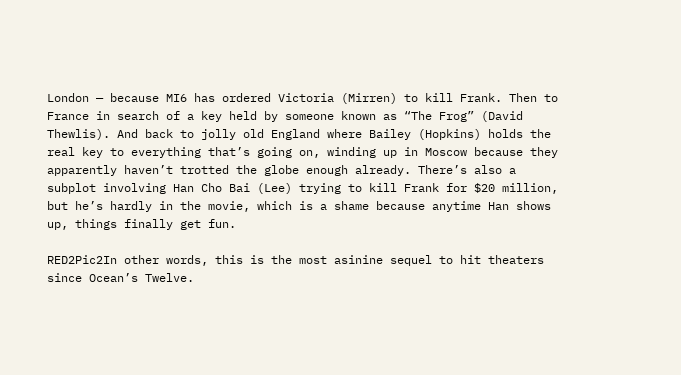London — because MI6 has ordered Victoria (Mirren) to kill Frank. Then to France in search of a key held by someone known as “The Frog” (David Thewlis). And back to jolly old England where Bailey (Hopkins) holds the real key to everything that’s going on, winding up in Moscow because they apparently haven’t trotted the globe enough already. There’s also a subplot involving Han Cho Bai (Lee) trying to kill Frank for $20 million, but he’s hardly in the movie, which is a shame because anytime Han shows up, things finally get fun.

RED2Pic2In other words, this is the most asinine sequel to hit theaters since Ocean’s Twelve.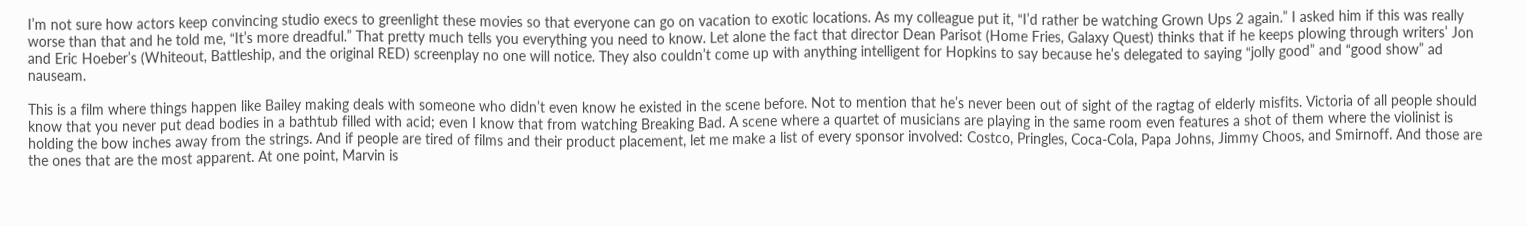I’m not sure how actors keep convincing studio execs to greenlight these movies so that everyone can go on vacation to exotic locations. As my colleague put it, “I’d rather be watching Grown Ups 2 again.” I asked him if this was really worse than that and he told me, “It’s more dreadful.” That pretty much tells you everything you need to know. Let alone the fact that director Dean Parisot (Home Fries, Galaxy Quest) thinks that if he keeps plowing through writers’ Jon and Eric Hoeber’s (Whiteout, Battleship, and the original RED) screenplay no one will notice. They also couldn’t come up with anything intelligent for Hopkins to say because he’s delegated to saying “jolly good” and “good show” ad nauseam.

This is a film where things happen like Bailey making deals with someone who didn’t even know he existed in the scene before. Not to mention that he’s never been out of sight of the ragtag of elderly misfits. Victoria of all people should know that you never put dead bodies in a bathtub filled with acid; even I know that from watching Breaking Bad. A scene where a quartet of musicians are playing in the same room even features a shot of them where the violinist is holding the bow inches away from the strings. And if people are tired of films and their product placement, let me make a list of every sponsor involved: Costco, Pringles, Coca-Cola, Papa Johns, Jimmy Choos, and Smirnoff. And those are the ones that are the most apparent. At one point, Marvin is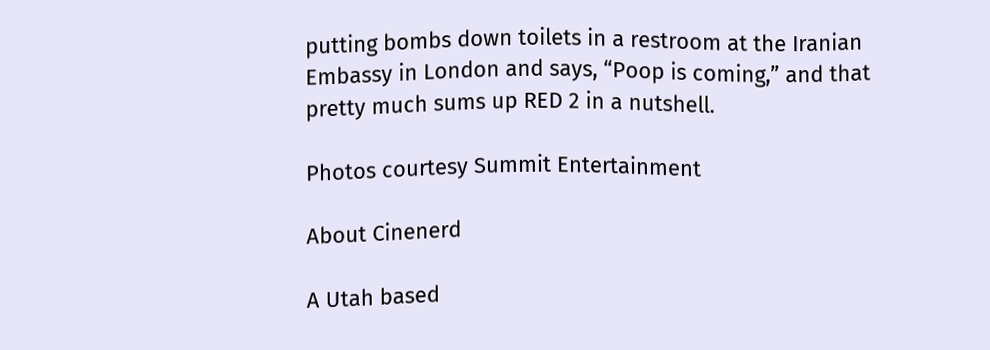putting bombs down toilets in a restroom at the Iranian Embassy in London and says, “Poop is coming,” and that pretty much sums up RED 2 in a nutshell.

Photos courtesy Summit Entertainment

About Cinenerd

A Utah based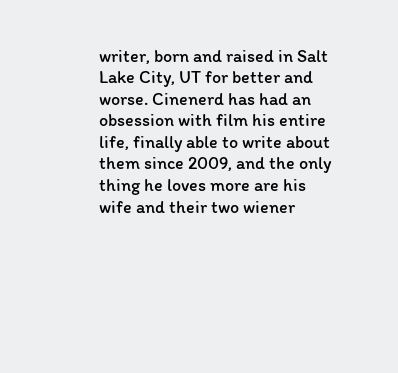writer, born and raised in Salt Lake City, UT for better and worse. Cinenerd has had an obsession with film his entire life, finally able to write about them since 2009, and the only thing he loves more are his wife and their two wiener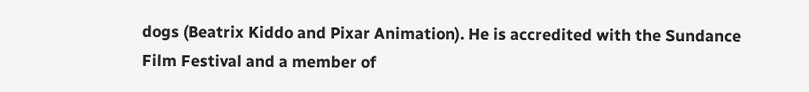dogs (Beatrix Kiddo and Pixar Animation). He is accredited with the Sundance Film Festival and a member of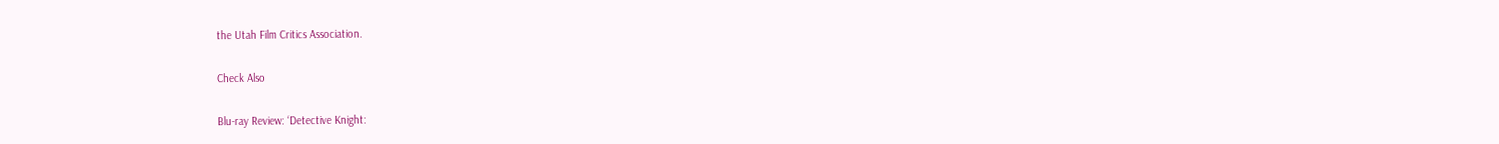the Utah Film Critics Association.

Check Also

Blu-ray Review: ‘Detective Knight: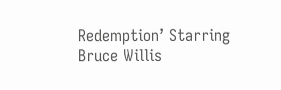Redemption’ Starring Bruce Willis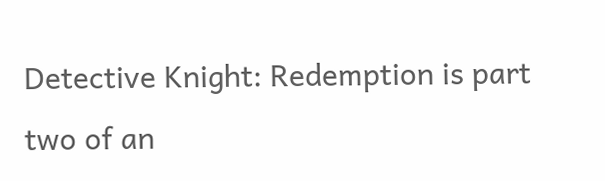Detective Knight: Redemption is part two of an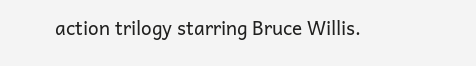action trilogy starring Bruce Willis.